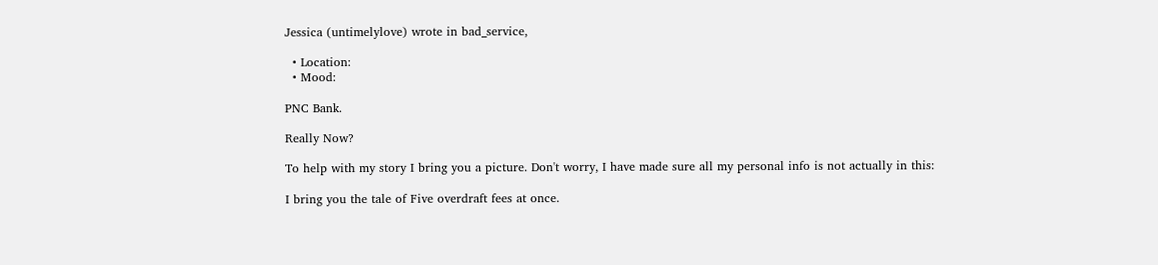Jessica (untimelylove) wrote in bad_service,

  • Location:
  • Mood:

PNC Bank.

Really Now?

To help with my story I bring you a picture. Don't worry, I have made sure all my personal info is not actually in this:

I bring you the tale of Five overdraft fees at once.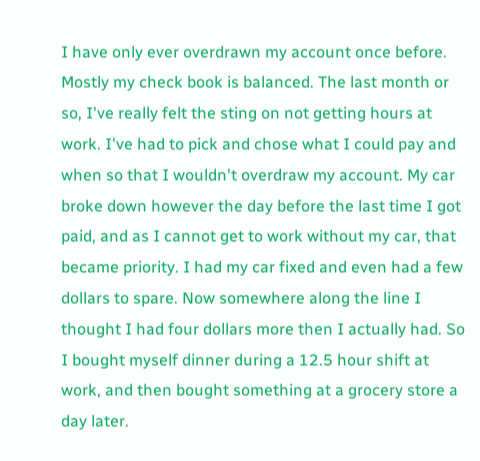I have only ever overdrawn my account once before. Mostly my check book is balanced. The last month or so, I've really felt the sting on not getting hours at work. I've had to pick and chose what I could pay and when so that I wouldn't overdraw my account. My car broke down however the day before the last time I got paid, and as I cannot get to work without my car, that became priority. I had my car fixed and even had a few dollars to spare. Now somewhere along the line I thought I had four dollars more then I actually had. So I bought myself dinner during a 12.5 hour shift at work, and then bought something at a grocery store a day later.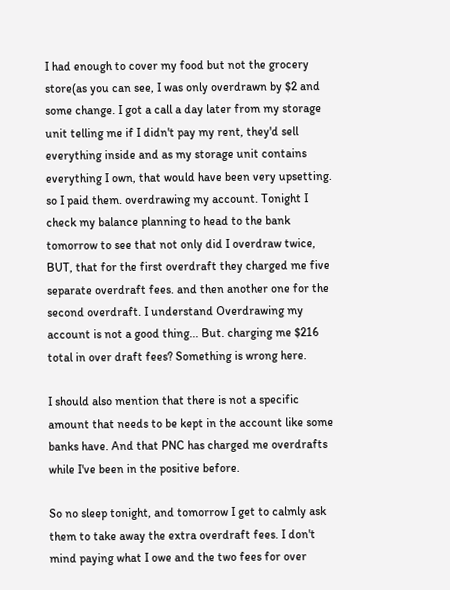I had enough to cover my food but not the grocery store(as you can see, I was only overdrawn by $2 and some change. I got a call a day later from my storage unit telling me if I didn't pay my rent, they'd sell everything inside and as my storage unit contains everything I own, that would have been very upsetting. so I paid them. overdrawing my account. Tonight I check my balance planning to head to the bank tomorrow to see that not only did I overdraw twice, BUT, that for the first overdraft they charged me five separate overdraft fees. and then another one for the second overdraft. I understand Overdrawing my account is not a good thing... But. charging me $216 total in over draft fees? Something is wrong here.

I should also mention that there is not a specific amount that needs to be kept in the account like some banks have. And that PNC has charged me overdrafts while I've been in the positive before.

So no sleep tonight, and tomorrow I get to calmly ask them to take away the extra overdraft fees. I don't mind paying what I owe and the two fees for over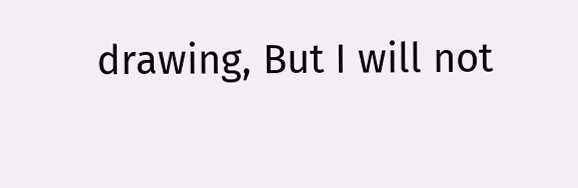drawing, But I will not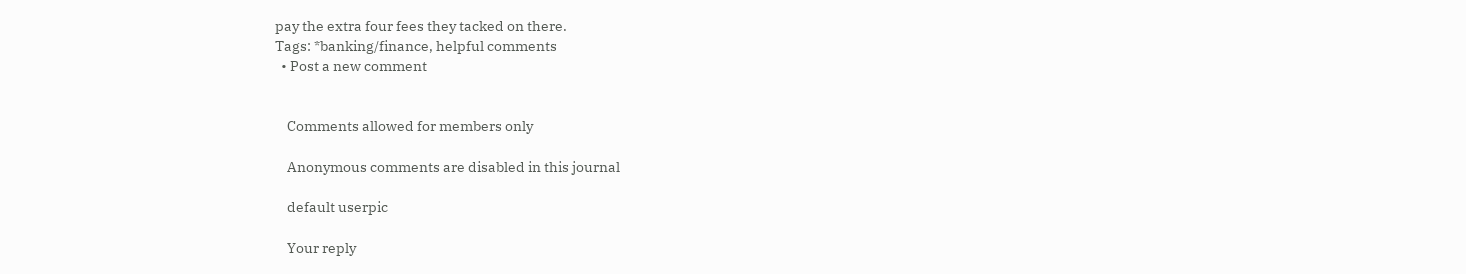pay the extra four fees they tacked on there.
Tags: *banking/finance, helpful comments
  • Post a new comment


    Comments allowed for members only

    Anonymous comments are disabled in this journal

    default userpic

    Your reply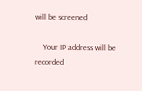will be screened

    Your IP address will be recorded